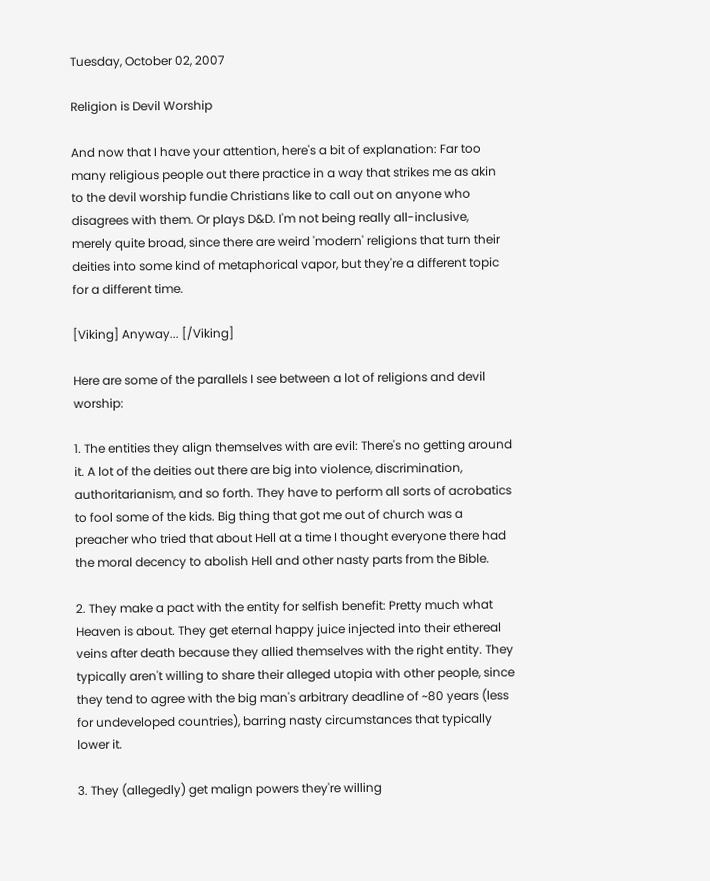Tuesday, October 02, 2007

Religion is Devil Worship

And now that I have your attention, here's a bit of explanation: Far too many religious people out there practice in a way that strikes me as akin to the devil worship fundie Christians like to call out on anyone who disagrees with them. Or plays D&D. I'm not being really all-inclusive, merely quite broad, since there are weird 'modern' religions that turn their deities into some kind of metaphorical vapor, but they're a different topic for a different time.

[Viking] Anyway... [/Viking]

Here are some of the parallels I see between a lot of religions and devil worship:

1. The entities they align themselves with are evil: There's no getting around it. A lot of the deities out there are big into violence, discrimination, authoritarianism, and so forth. They have to perform all sorts of acrobatics to fool some of the kids. Big thing that got me out of church was a preacher who tried that about Hell at a time I thought everyone there had the moral decency to abolish Hell and other nasty parts from the Bible.

2. They make a pact with the entity for selfish benefit: Pretty much what Heaven is about. They get eternal happy juice injected into their ethereal veins after death because they allied themselves with the right entity. They typically aren't willing to share their alleged utopia with other people, since they tend to agree with the big man's arbitrary deadline of ~80 years (less for undeveloped countries), barring nasty circumstances that typically lower it.

3. They (allegedly) get malign powers they're willing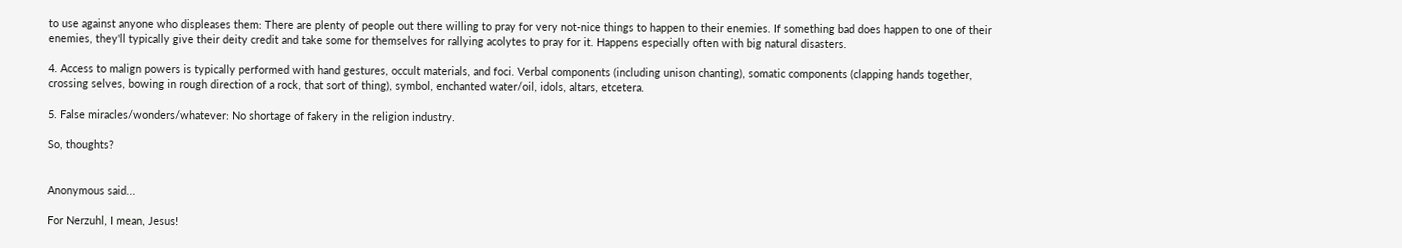to use against anyone who displeases them: There are plenty of people out there willing to pray for very not-nice things to happen to their enemies. If something bad does happen to one of their enemies, they'll typically give their deity credit and take some for themselves for rallying acolytes to pray for it. Happens especially often with big natural disasters.

4. Access to malign powers is typically performed with hand gestures, occult materials, and foci. Verbal components (including unison chanting), somatic components (clapping hands together, crossing selves, bowing in rough direction of a rock, that sort of thing), symbol, enchanted water/oil, idols, altars, etcetera.

5. False miracles/wonders/whatever: No shortage of fakery in the religion industry.

So, thoughts?


Anonymous said...

For Nerzuhl, I mean, Jesus!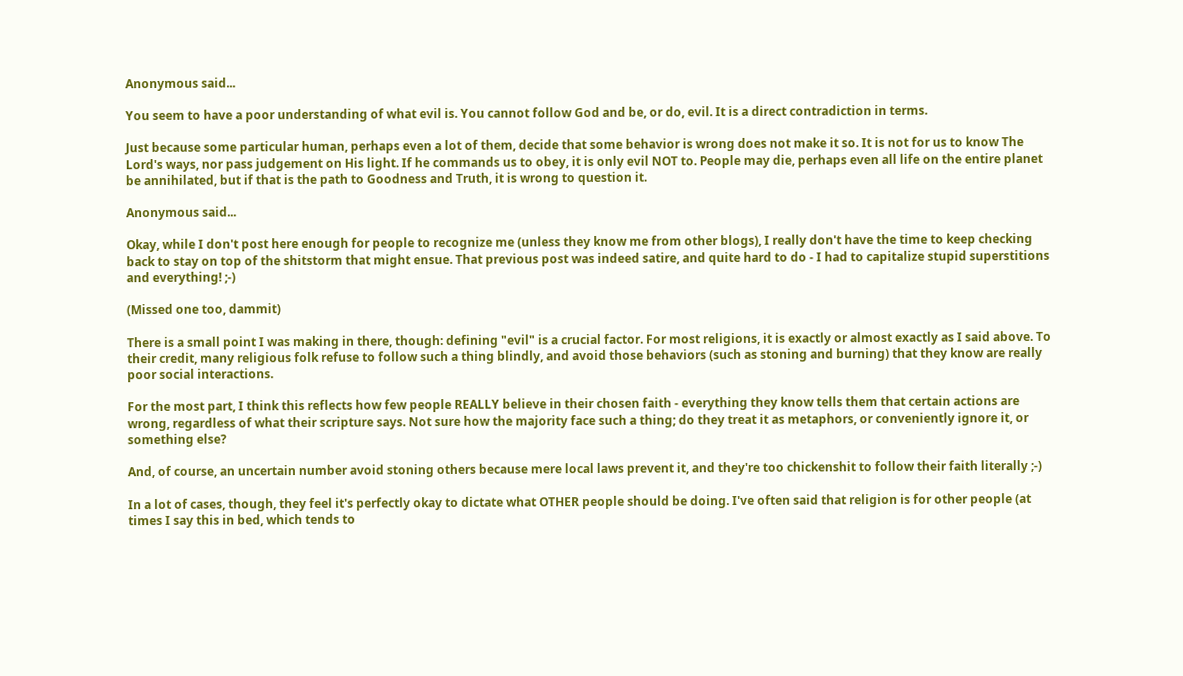Anonymous said...

You seem to have a poor understanding of what evil is. You cannot follow God and be, or do, evil. It is a direct contradiction in terms.

Just because some particular human, perhaps even a lot of them, decide that some behavior is wrong does not make it so. It is not for us to know The Lord's ways, nor pass judgement on His light. If he commands us to obey, it is only evil NOT to. People may die, perhaps even all life on the entire planet be annihilated, but if that is the path to Goodness and Truth, it is wrong to question it.

Anonymous said...

Okay, while I don't post here enough for people to recognize me (unless they know me from other blogs), I really don't have the time to keep checking back to stay on top of the shitstorm that might ensue. That previous post was indeed satire, and quite hard to do - I had to capitalize stupid superstitions and everything! ;-)

(Missed one too, dammit)

There is a small point I was making in there, though: defining "evil" is a crucial factor. For most religions, it is exactly or almost exactly as I said above. To their credit, many religious folk refuse to follow such a thing blindly, and avoid those behaviors (such as stoning and burning) that they know are really poor social interactions.

For the most part, I think this reflects how few people REALLY believe in their chosen faith - everything they know tells them that certain actions are wrong, regardless of what their scripture says. Not sure how the majority face such a thing; do they treat it as metaphors, or conveniently ignore it, or something else?

And, of course, an uncertain number avoid stoning others because mere local laws prevent it, and they're too chickenshit to follow their faith literally ;-)

In a lot of cases, though, they feel it's perfectly okay to dictate what OTHER people should be doing. I've often said that religion is for other people (at times I say this in bed, which tends to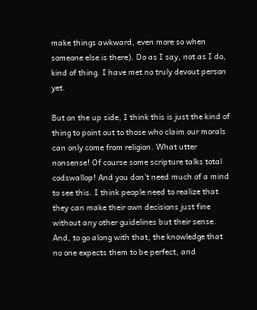make things awkward, even more so when someone else is there). Do as I say, not as I do, kind of thing. I have met no truly devout person yet.

But on the up side, I think this is just the kind of thing to point out to those who claim our morals can only come from religion. What utter nonsense! Of course some scripture talks total codswallop! And you don't need much of a mind to see this. I think people need to realize that they can make their own decisions just fine without any other guidelines but their sense. And, to go along with that, the knowledge that no one expects them to be perfect, and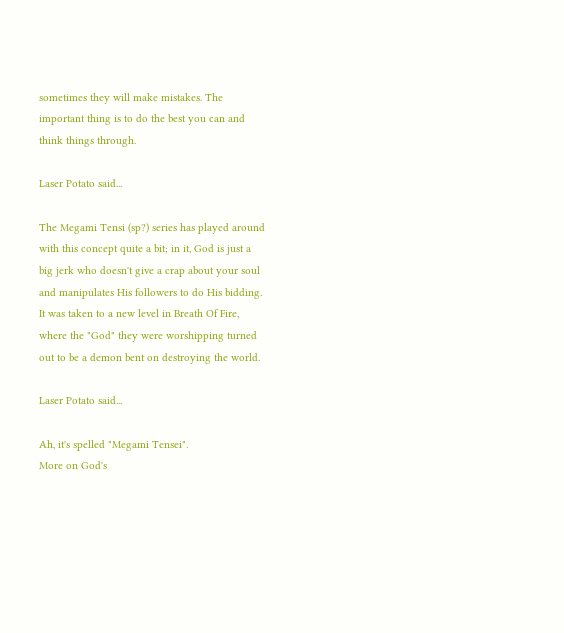sometimes they will make mistakes. The important thing is to do the best you can and think things through.

Laser Potato said...

The Megami Tensi (sp?) series has played around with this concept quite a bit; in it, God is just a big jerk who doesn't give a crap about your soul and manipulates His followers to do His bidding. It was taken to a new level in Breath Of Fire, where the "God" they were worshipping turned out to be a demon bent on destroying the world.

Laser Potato said...

Ah, it's spelled "Megami Tensei".
More on God's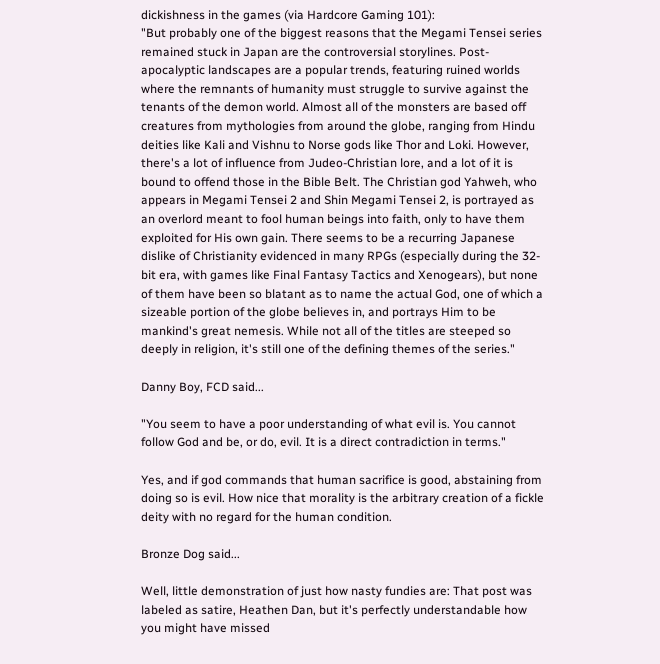dickishness in the games (via Hardcore Gaming 101):
"But probably one of the biggest reasons that the Megami Tensei series remained stuck in Japan are the controversial storylines. Post-apocalyptic landscapes are a popular trends, featuring ruined worlds where the remnants of humanity must struggle to survive against the tenants of the demon world. Almost all of the monsters are based off creatures from mythologies from around the globe, ranging from Hindu deities like Kali and Vishnu to Norse gods like Thor and Loki. However, there's a lot of influence from Judeo-Christian lore, and a lot of it is bound to offend those in the Bible Belt. The Christian god Yahweh, who appears in Megami Tensei 2 and Shin Megami Tensei 2, is portrayed as an overlord meant to fool human beings into faith, only to have them exploited for His own gain. There seems to be a recurring Japanese dislike of Christianity evidenced in many RPGs (especially during the 32-bit era, with games like Final Fantasy Tactics and Xenogears), but none of them have been so blatant as to name the actual God, one of which a sizeable portion of the globe believes in, and portrays Him to be mankind's great nemesis. While not all of the titles are steeped so deeply in religion, it's still one of the defining themes of the series."

Danny Boy, FCD said...

"You seem to have a poor understanding of what evil is. You cannot follow God and be, or do, evil. It is a direct contradiction in terms."

Yes, and if god commands that human sacrifice is good, abstaining from doing so is evil. How nice that morality is the arbitrary creation of a fickle deity with no regard for the human condition.

Bronze Dog said...

Well, little demonstration of just how nasty fundies are: That post was labeled as satire, Heathen Dan, but it's perfectly understandable how you might have missed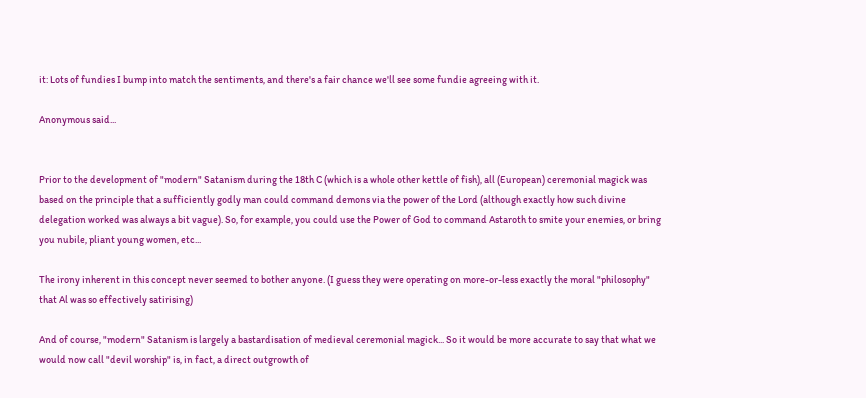it: Lots of fundies I bump into match the sentiments, and there's a fair chance we'll see some fundie agreeing with it.

Anonymous said...


Prior to the development of "modern" Satanism during the 18th C (which is a whole other kettle of fish), all (European) ceremonial magick was based on the principle that a sufficiently godly man could command demons via the power of the Lord (although exactly how such divine delegation worked was always a bit vague). So, for example, you could use the Power of God to command Astaroth to smite your enemies, or bring you nubile, pliant young women, etc...

The irony inherent in this concept never seemed to bother anyone. (I guess they were operating on more-or-less exactly the moral "philosophy" that Al was so effectively satirising)

And of course, "modern" Satanism is largely a bastardisation of medieval ceremonial magick... So it would be more accurate to say that what we would now call "devil worship" is, in fact, a direct outgrowth of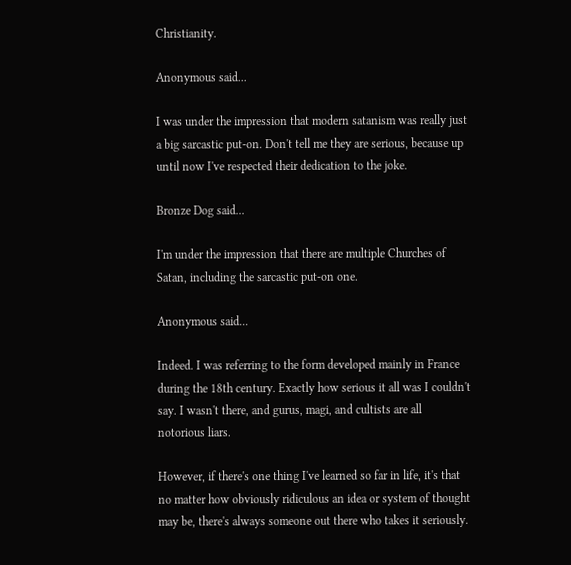Christianity.

Anonymous said...

I was under the impression that modern satanism was really just a big sarcastic put-on. Don't tell me they are serious, because up until now I've respected their dedication to the joke.

Bronze Dog said...

I'm under the impression that there are multiple Churches of Satan, including the sarcastic put-on one.

Anonymous said...

Indeed. I was referring to the form developed mainly in France during the 18th century. Exactly how serious it all was I couldn't say. I wasn't there, and gurus, magi, and cultists are all notorious liars.

However, if there's one thing I've learned so far in life, it's that no matter how obviously ridiculous an idea or system of thought may be, there's always someone out there who takes it seriously.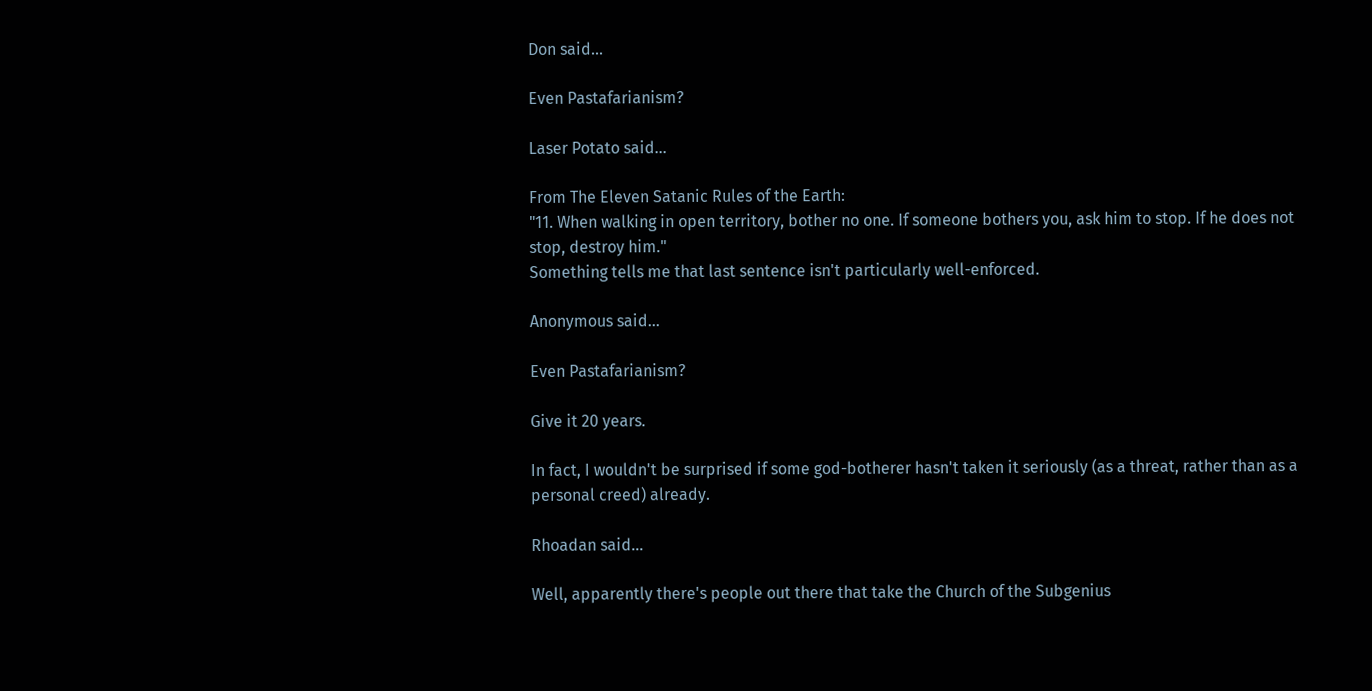Don said...

Even Pastafarianism?

Laser Potato said...

From The Eleven Satanic Rules of the Earth:
"11. When walking in open territory, bother no one. If someone bothers you, ask him to stop. If he does not stop, destroy him."
Something tells me that last sentence isn't particularly well-enforced.

Anonymous said...

Even Pastafarianism?

Give it 20 years.

In fact, I wouldn't be surprised if some god-botherer hasn't taken it seriously (as a threat, rather than as a personal creed) already.

Rhoadan said...

Well, apparently there's people out there that take the Church of the Subgenius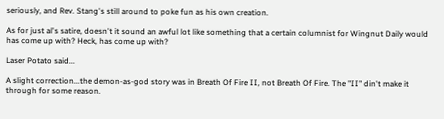seriously, and Rev. Stang's still around to poke fun as his own creation.

As for just al's satire, doesn't it sound an awful lot like something that a certain columnist for Wingnut Daily would has come up with? Heck, has come up with?

Laser Potato said...

A slight correction...the demon-as-god story was in Breath Of Fire II, not Breath Of Fire. The "II" din't make it through for some reason.